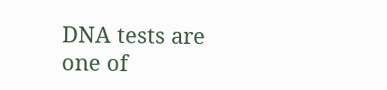DNA tests are one of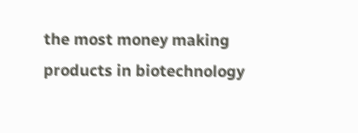the most money making products in biotechnology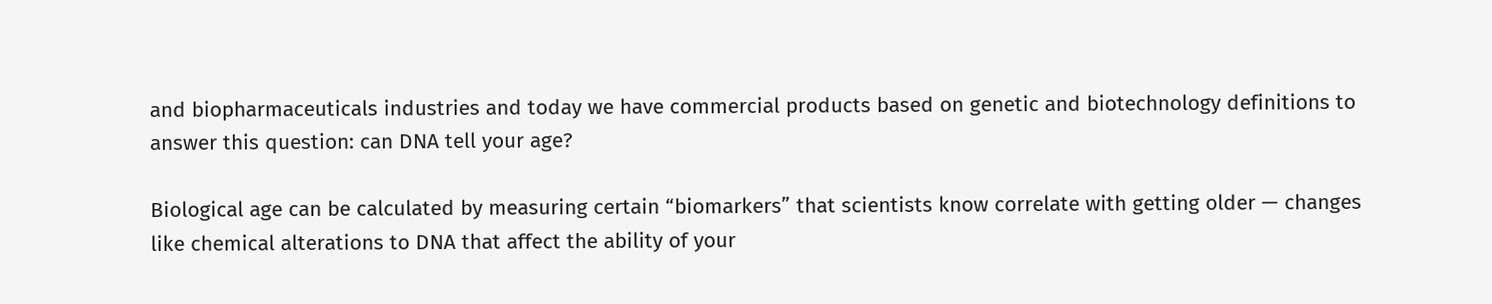and biopharmaceuticals industries and today we have commercial products based on genetic and biotechnology definitions to answer this question: can DNA tell your age?

Biological age can be calculated by measuring certain “biomarkers” that scientists know correlate with getting older — changes like chemical alterations to DNA that affect the ability of your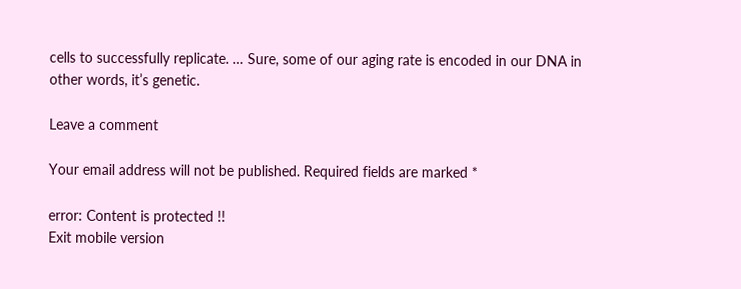cells to successfully replicate. … Sure, some of our aging rate is encoded in our DNA in other words, it’s genetic.

Leave a comment

Your email address will not be published. Required fields are marked *

error: Content is protected !!
Exit mobile version